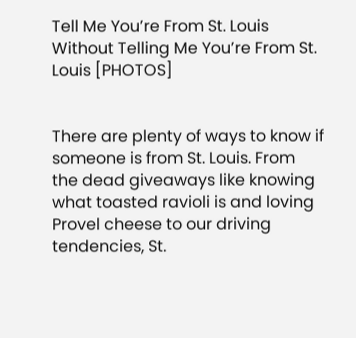Tell Me You’re From St. Louis Without Telling Me You’re From St. Louis [PHOTOS]


There are plenty of ways to know if someone is from St. Louis. From the dead giveaways like knowing what toasted ravioli is and loving Provel cheese to our driving tendencies, St.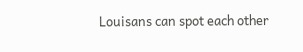Louisans can spot each other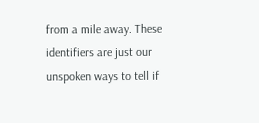from a mile away. These identifiers are just our unspoken ways to tell if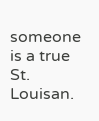someone is a true St. Louisan.